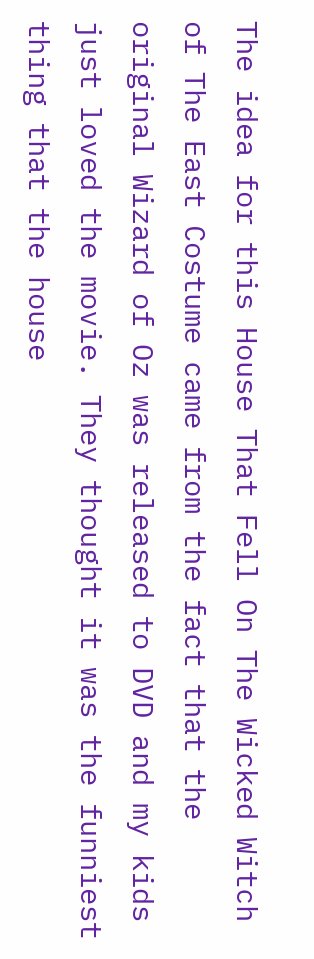The idea for this House That Fell On The Wicked Witch of The East Costume came from the fact that the original Wizard of Oz was released to DVD and my kids just loved the movie. They thought it was the funniest thing that the house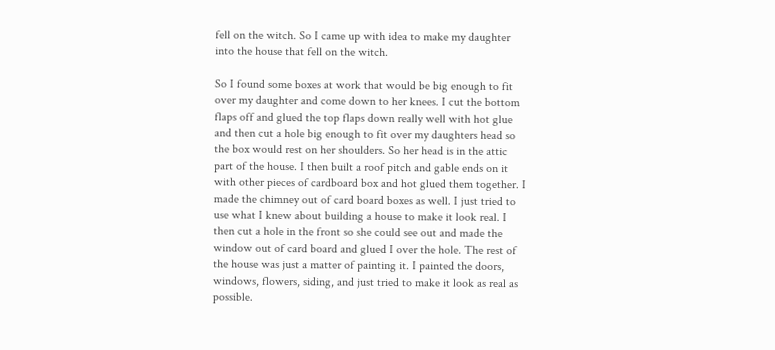fell on the witch. So I came up with idea to make my daughter into the house that fell on the witch.

So I found some boxes at work that would be big enough to fit over my daughter and come down to her knees. I cut the bottom flaps off and glued the top flaps down really well with hot glue and then cut a hole big enough to fit over my daughters head so the box would rest on her shoulders. So her head is in the attic part of the house. I then built a roof pitch and gable ends on it with other pieces of cardboard box and hot glued them together. I made the chimney out of card board boxes as well. I just tried to use what I knew about building a house to make it look real. I then cut a hole in the front so she could see out and made the window out of card board and glued I over the hole. The rest of the house was just a matter of painting it. I painted the doors, windows, flowers, siding, and just tried to make it look as real as possible.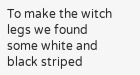To make the witch legs we found some white and black striped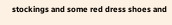stockings and some red dress shoes and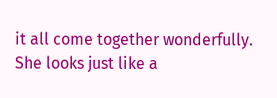it all come together wonderfully. She looks just like a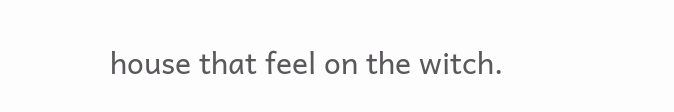house that feel on the witch.